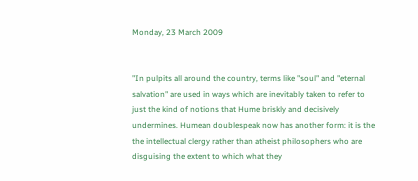Monday, 23 March 2009


"In pulpits all around the country, terms like "soul" and "eternal salvation" are used in ways which are inevitably taken to refer to just the kind of notions that Hume briskly and decisively undermines. Humean doublespeak now has another form: it is the the intellectual clergy rather than atheist philosophers who are disguising the extent to which what they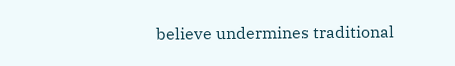believe undermines traditional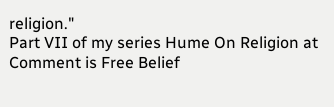religion."
Part VII of my series Hume On Religion at Comment is Free Belief